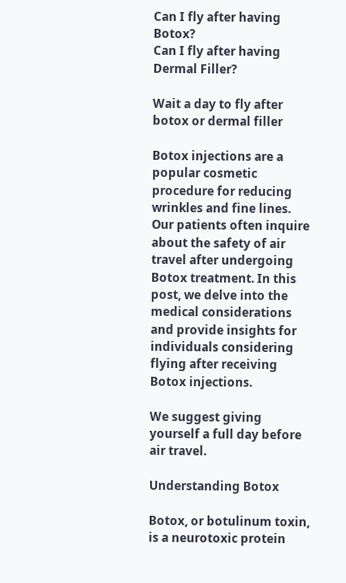Can I fly after having Botox?
Can I fly after having Dermal Filler?

Wait a day to fly after botox or dermal filler

Botox injections are a popular cosmetic procedure for reducing wrinkles and fine lines. Our patients often inquire about the safety of air travel after undergoing Botox treatment. In this post, we delve into the medical considerations and provide insights for individuals considering flying after receiving Botox injections.

We suggest giving yourself a full day before air travel.

Understanding Botox

Botox, or botulinum toxin, is a neurotoxic protein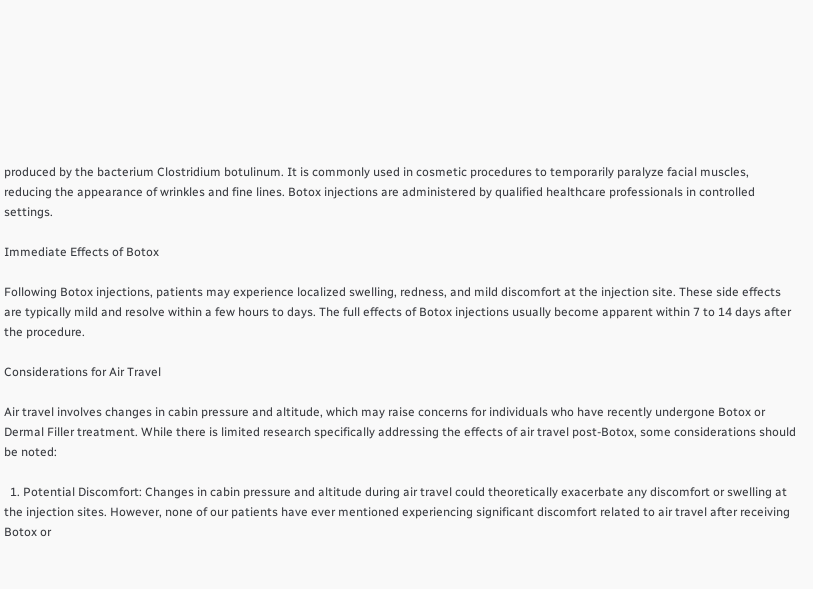produced by the bacterium Clostridium botulinum. It is commonly used in cosmetic procedures to temporarily paralyze facial muscles, reducing the appearance of wrinkles and fine lines. Botox injections are administered by qualified healthcare professionals in controlled settings.

Immediate Effects of Botox

Following Botox injections, patients may experience localized swelling, redness, and mild discomfort at the injection site. These side effects are typically mild and resolve within a few hours to days. The full effects of Botox injections usually become apparent within 7 to 14 days after the procedure.

Considerations for Air Travel

Air travel involves changes in cabin pressure and altitude, which may raise concerns for individuals who have recently undergone Botox or Dermal Filler treatment. While there is limited research specifically addressing the effects of air travel post-Botox, some considerations should be noted:

  1. Potential Discomfort: Changes in cabin pressure and altitude during air travel could theoretically exacerbate any discomfort or swelling at the injection sites. However, none of our patients have ever mentioned experiencing significant discomfort related to air travel after receiving Botox or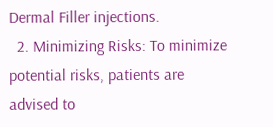Dermal Filler injections.
  2. Minimizing Risks: To minimize potential risks, patients are advised to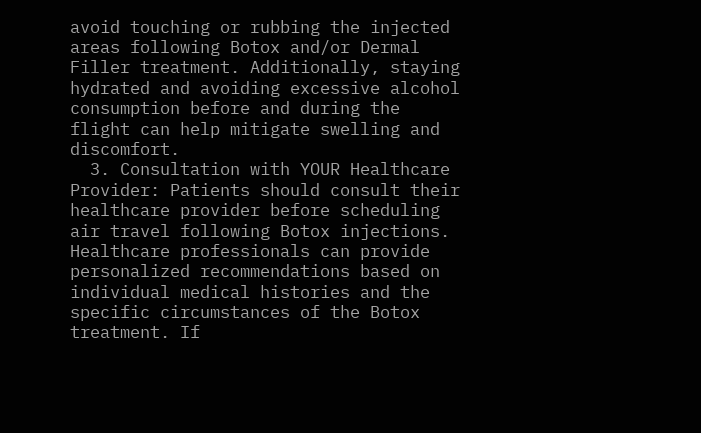avoid touching or rubbing the injected areas following Botox and/or Dermal Filler treatment. Additionally, staying hydrated and avoiding excessive alcohol consumption before and during the flight can help mitigate swelling and discomfort.
  3. Consultation with YOUR Healthcare Provider: Patients should consult their healthcare provider before scheduling air travel following Botox injections. Healthcare professionals can provide personalized recommendations based on individual medical histories and the specific circumstances of the Botox treatment. If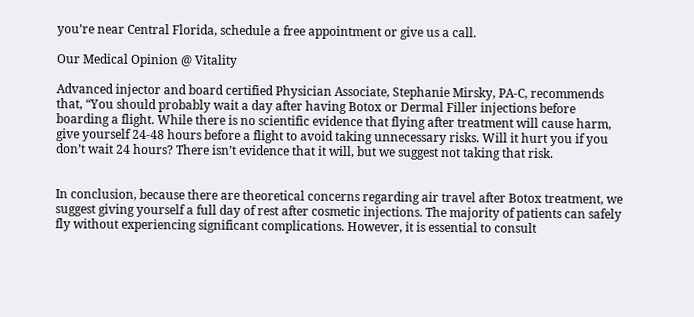you’re near Central Florida, schedule a free appointment or give us a call.

Our Medical Opinion @ Vitality

Advanced injector and board certified Physician Associate, Stephanie Mirsky, PA-C, recommends that, “You should probably wait a day after having Botox or Dermal Filler injections before boarding a flight. While there is no scientific evidence that flying after treatment will cause harm, give yourself 24-48 hours before a flight to avoid taking unnecessary risks. Will it hurt you if you don’t wait 24 hours? There isn’t evidence that it will, but we suggest not taking that risk.


In conclusion, because there are theoretical concerns regarding air travel after Botox treatment, we suggest giving yourself a full day of rest after cosmetic injections. The majority of patients can safely fly without experiencing significant complications. However, it is essential to consult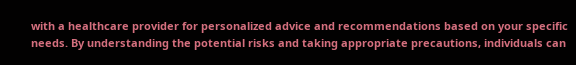with a healthcare provider for personalized advice and recommendations based on your specific needs. By understanding the potential risks and taking appropriate precautions, individuals can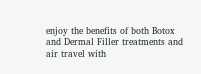enjoy the benefits of both Botox and Dermal Filler treatments and air travel with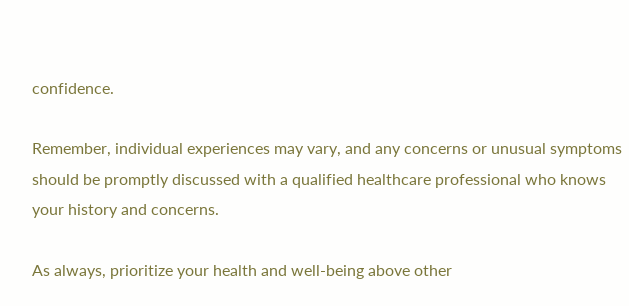confidence.

Remember, individual experiences may vary, and any concerns or unusual symptoms should be promptly discussed with a qualified healthcare professional who knows your history and concerns.

As always, prioritize your health and well-being above other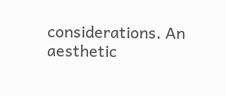considerations. An aesthetic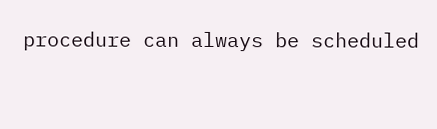procedure can always be scheduled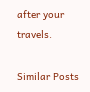after your travels.

Similar Posts